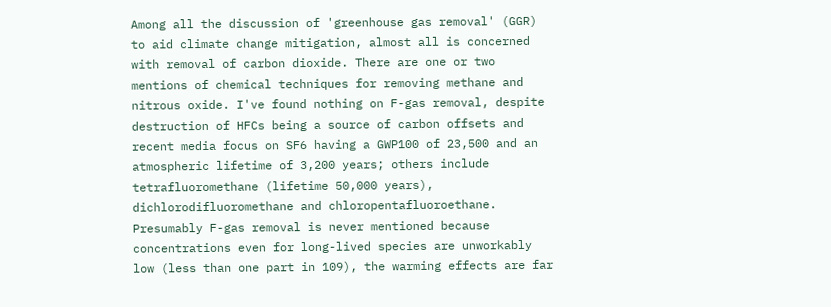Among all the discussion of 'greenhouse gas removal' (GGR) to aid climate change mitigation, almost all is concerned with removal of carbon dioxide. There are one or two mentions of chemical techniques for removing methane and nitrous oxide. I've found nothing on F-gas removal, despite destruction of HFCs being a source of carbon offsets and recent media focus on SF6 having a GWP100 of 23,500 and an atmospheric lifetime of 3,200 years; others include tetrafluoromethane (lifetime 50,000 years), dichlorodifluoromethane and chloropentafluoroethane. Presumably F-gas removal is never mentioned because concentrations even for long-lived species are unworkably low (less than one part in 109), the warming effects are far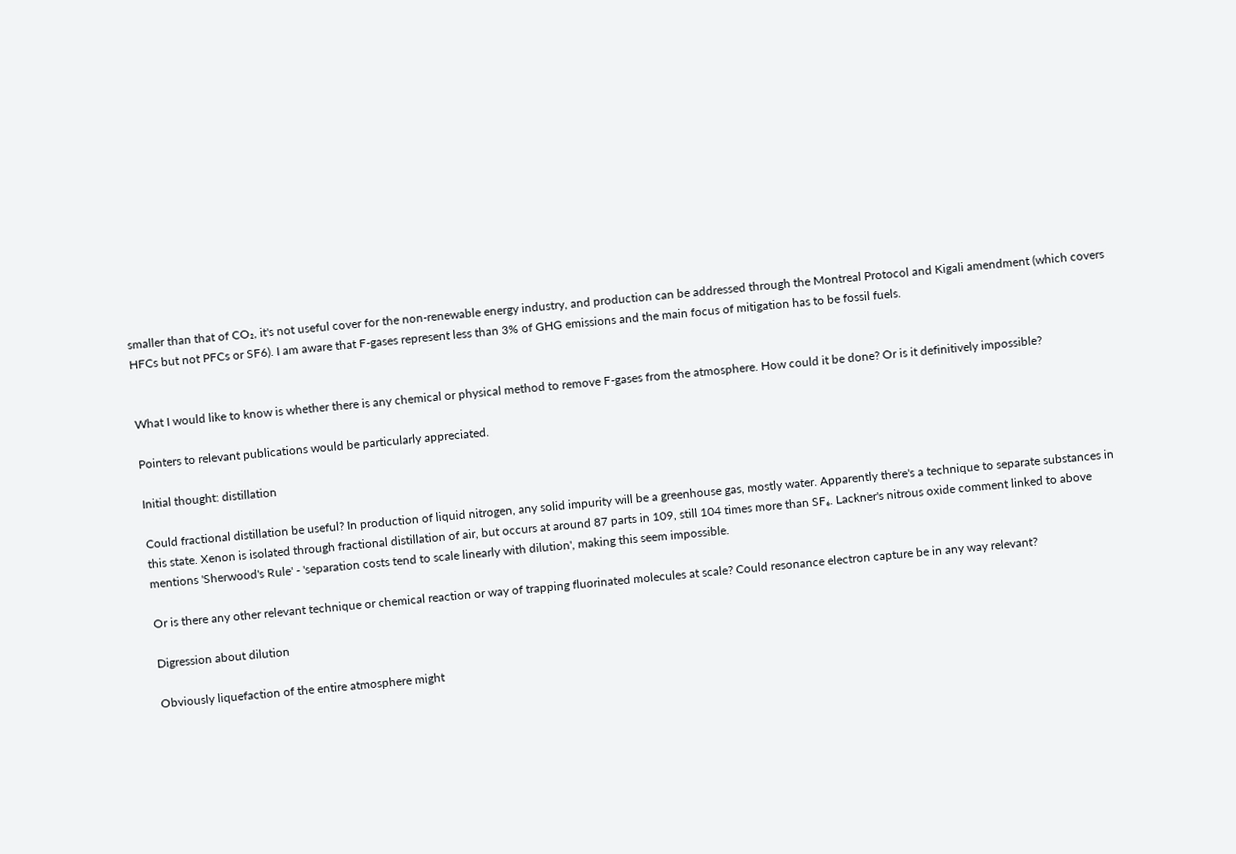smaller than that of CO₂, it's not useful cover for the non-renewable energy industry, and production can be addressed through the Montreal Protocol and Kigali amendment (which covers HFCs but not PFCs or SF6). I am aware that F-gases represent less than 3% of GHG emissions and the main focus of mitigation has to be fossil fuels.


What I would like to know is whether there is any chemical or physical method to remove F-gases from the atmosphere. How could it be done? Or is it definitively impossible?

Pointers to relevant publications would be particularly appreciated.

Initial thought: distillation

Could fractional distillation be useful? In production of liquid nitrogen, any solid impurity will be a greenhouse gas, mostly water. Apparently there's a technique to separate substances in this state. Xenon is isolated through fractional distillation of air, but occurs at around 87 parts in 109, still 104 times more than SF₆. Lackner's nitrous oxide comment linked to above mentions 'Sherwood's Rule' - 'separation costs tend to scale linearly with dilution', making this seem impossible.

Or is there any other relevant technique or chemical reaction or way of trapping fluorinated molecules at scale? Could resonance electron capture be in any way relevant?

Digression about dilution

Obviously liquefaction of the entire atmosphere might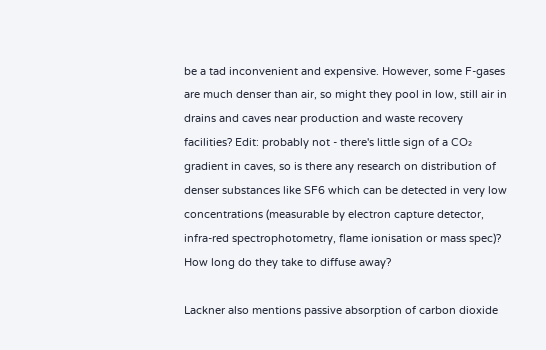be a tad inconvenient and expensive. However, some F-gases are much denser than air, so might they pool in low, still air in drains and caves near production and waste recovery facilities? Edit: probably not - there's little sign of a CO₂ gradient in caves, so is there any research on distribution of denser substances like SF6 which can be detected in very low concentrations (measurable by electron capture detector, infra-red spectrophotometry, flame ionisation or mass spec)? How long do they take to diffuse away?

Lackner also mentions passive absorption of carbon dioxide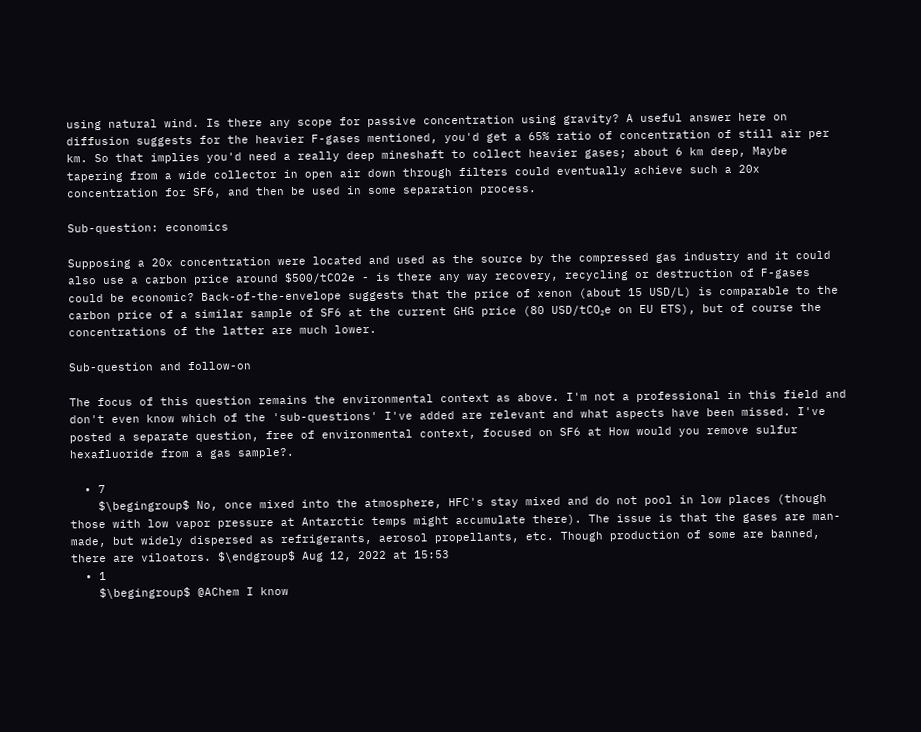using natural wind. Is there any scope for passive concentration using gravity? A useful answer here on diffusion suggests for the heavier F-gases mentioned, you'd get a 65% ratio of concentration of still air per km. So that implies you'd need a really deep mineshaft to collect heavier gases; about 6 km deep, Maybe tapering from a wide collector in open air down through filters could eventually achieve such a 20x concentration for SF6, and then be used in some separation process.

Sub-question: economics

Supposing a 20x concentration were located and used as the source by the compressed gas industry and it could also use a carbon price around $500/tCO2e - is there any way recovery, recycling or destruction of F-gases could be economic? Back-of-the-envelope suggests that the price of xenon (about 15 USD/L) is comparable to the carbon price of a similar sample of SF6 at the current GHG price (80 USD/tCO₂e on EU ETS), but of course the concentrations of the latter are much lower.

Sub-question and follow-on

The focus of this question remains the environmental context as above. I'm not a professional in this field and don't even know which of the 'sub-questions' I've added are relevant and what aspects have been missed. I've posted a separate question, free of environmental context, focused on SF6 at How would you remove sulfur hexafluoride from a gas sample?.

  • 7
    $\begingroup$ No, once mixed into the atmosphere, HFC's stay mixed and do not pool in low places (though those with low vapor pressure at Antarctic temps might accumulate there). The issue is that the gases are man-made, but widely dispersed as refrigerants, aerosol propellants, etc. Though production of some are banned, there are viloators. $\endgroup$ Aug 12, 2022 at 15:53
  • 1
    $\begingroup$ @AChem I know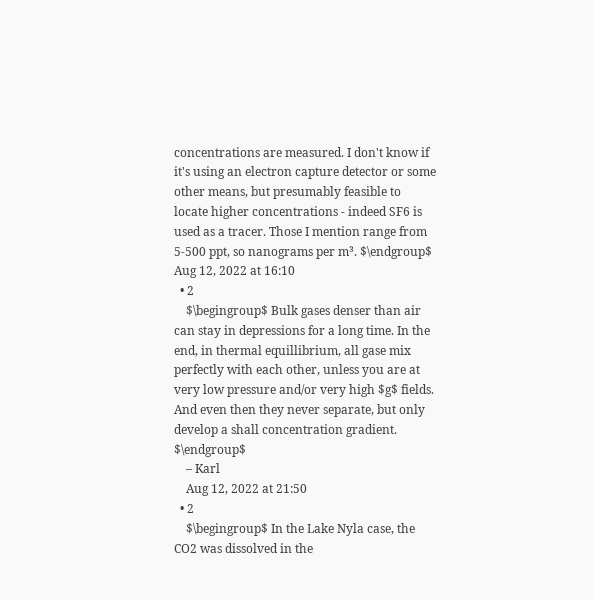concentrations are measured. I don't know if it's using an electron capture detector or some other means, but presumably feasible to locate higher concentrations - indeed SF6 is used as a tracer. Those I mention range from 5-500 ppt, so nanograms per m³. $\endgroup$ Aug 12, 2022 at 16:10
  • 2
    $\begingroup$ Bulk gases denser than air can stay in depressions for a long time. In the end, in thermal equillibrium, all gase mix perfectly with each other, unless you are at very low pressure and/or very high $g$ fields. And even then they never separate, but only develop a shall concentration gradient. $\endgroup$
    – Karl
    Aug 12, 2022 at 21:50
  • 2
    $\begingroup$ In the Lake Nyla case, the CO2 was dissolved in the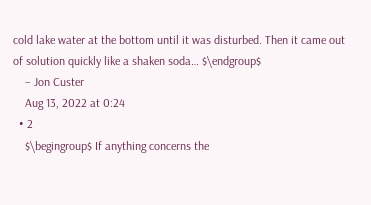cold lake water at the bottom until it was disturbed. Then it came out of solution quickly like a shaken soda… $\endgroup$
    – Jon Custer
    Aug 13, 2022 at 0:24
  • 2
    $\begingroup$ If anything concerns the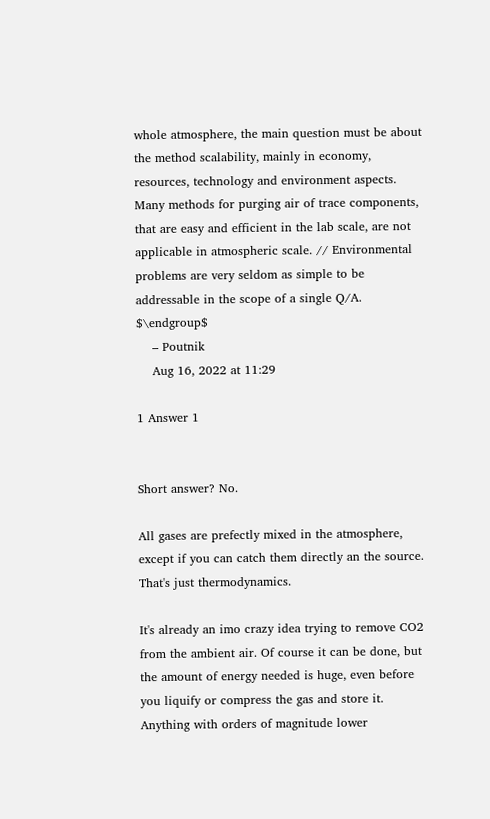whole atmosphere, the main question must be about the method scalability, mainly in economy, resources, technology and environment aspects. Many methods for purging air of trace components, that are easy and efficient in the lab scale, are not applicable in atmospheric scale. // Environmental problems are very seldom as simple to be addressable in the scope of a single Q/A. $\endgroup$
    – Poutnik
    Aug 16, 2022 at 11:29

1 Answer 1


Short answer? No.

All gases are prefectly mixed in the atmosphere, except if you can catch them directly an the source. That's just thermodynamics.

It's already an imo crazy idea trying to remove CO2 from the ambient air. Of course it can be done, but the amount of energy needed is huge, even before you liquify or compress the gas and store it. Anything with orders of magnitude lower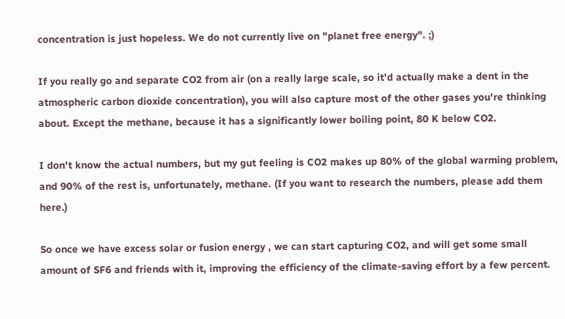concentration is just hopeless. We do not currently live on "planet free energy". ;)

If you really go and separate CO2 from air (on a really large scale, so it'd actually make a dent in the atmospheric carbon dioxide concentration), you will also capture most of the other gases you're thinking about. Except the methane, because it has a significantly lower boiling point, 80 K below CO2.

I don't know the actual numbers, but my gut feeling is CO2 makes up 80% of the global warming problem, and 90% of the rest is, unfortunately, methane. (If you want to research the numbers, please add them here.)

So once we have excess solar or fusion energy , we can start capturing CO2, and will get some small amount of SF6 and friends with it, improving the efficiency of the climate-saving effort by a few percent.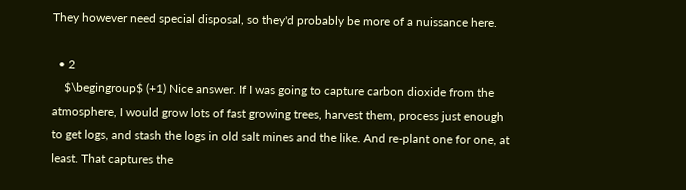They however need special disposal, so they'd probably be more of a nuissance here.

  • 2
    $\begingroup$ (+1) Nice answer. If I was going to capture carbon dioxide from the atmosphere, I would grow lots of fast growing trees, harvest them, process just enough to get logs, and stash the logs in old salt mines and the like. And re-plant one for one, at least. That captures the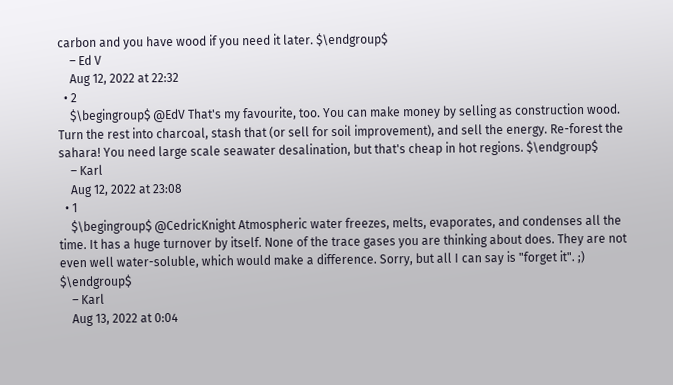carbon and you have wood if you need it later. $\endgroup$
    – Ed V
    Aug 12, 2022 at 22:32
  • 2
    $\begingroup$ @EdV That's my favourite, too. You can make money by selling as construction wood. Turn the rest into charcoal, stash that (or sell for soil improvement), and sell the energy. Re-forest the sahara! You need large scale seawater desalination, but that's cheap in hot regions. $\endgroup$
    – Karl
    Aug 12, 2022 at 23:08
  • 1
    $\begingroup$ @CedricKnight Atmospheric water freezes, melts, evaporates, and condenses all the time. It has a huge turnover by itself. None of the trace gases you are thinking about does. They are not even well water-soluble, which would make a difference. Sorry, but all I can say is "forget it". ;) $\endgroup$
    – Karl
    Aug 13, 2022 at 0:04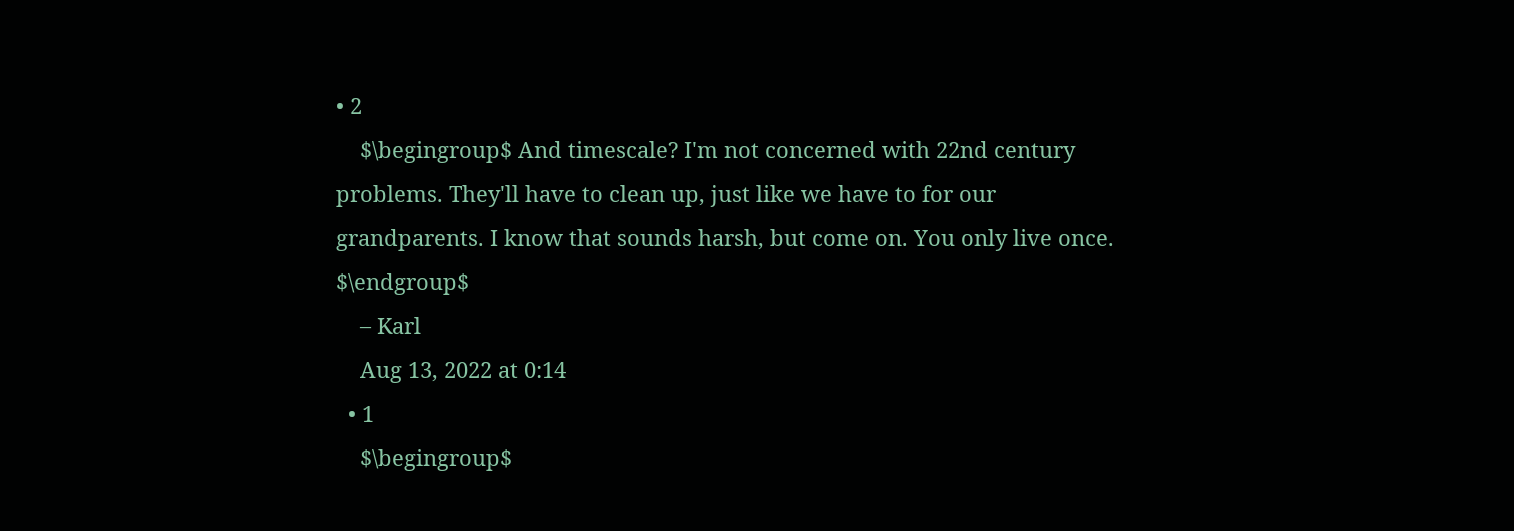• 2
    $\begingroup$ And timescale? I'm not concerned with 22nd century problems. They'll have to clean up, just like we have to for our grandparents. I know that sounds harsh, but come on. You only live once. $\endgroup$
    – Karl
    Aug 13, 2022 at 0:14
  • 1
    $\begingroup$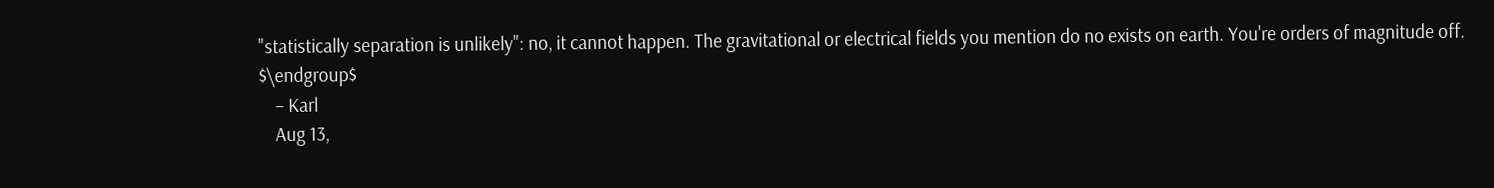"statistically separation is unlikely": no, it cannot happen. The gravitational or electrical fields you mention do no exists on earth. You're orders of magnitude off. $\endgroup$
    – Karl
    Aug 13,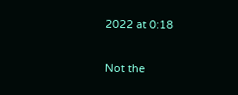2022 at 0:18

Not the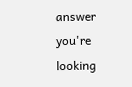answer you're looking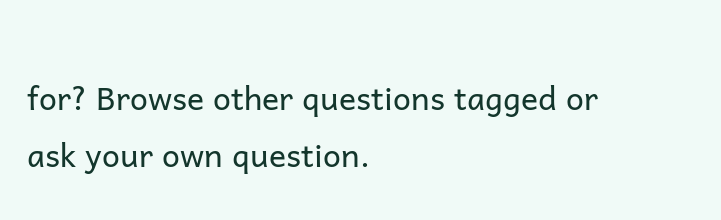for? Browse other questions tagged or ask your own question.